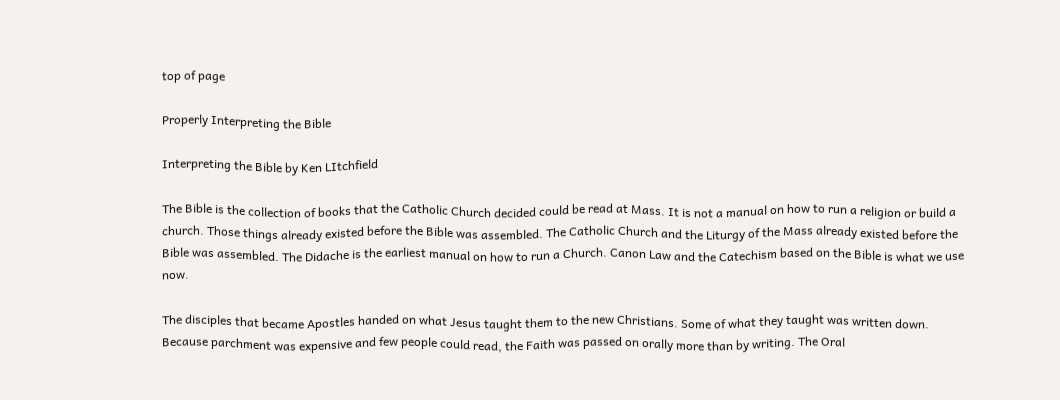top of page

Properly Interpreting the Bible

Interpreting the Bible by Ken LItchfield

The Bible is the collection of books that the Catholic Church decided could be read at Mass. It is not a manual on how to run a religion or build a church. Those things already existed before the Bible was assembled. The Catholic Church and the Liturgy of the Mass already existed before the Bible was assembled. The Didache is the earliest manual on how to run a Church. Canon Law and the Catechism based on the Bible is what we use now.

The disciples that became Apostles handed on what Jesus taught them to the new Christians. Some of what they taught was written down. Because parchment was expensive and few people could read, the Faith was passed on orally more than by writing. The Oral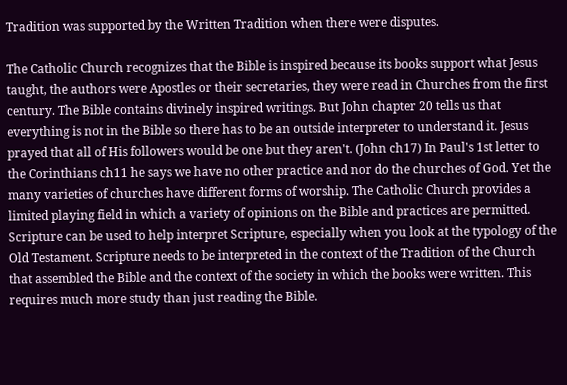Tradition was supported by the Written Tradition when there were disputes.

The Catholic Church recognizes that the Bible is inspired because its books support what Jesus taught, the authors were Apostles or their secretaries, they were read in Churches from the first century. The Bible contains divinely inspired writings. But John chapter 20 tells us that everything is not in the Bible so there has to be an outside interpreter to understand it. Jesus prayed that all of His followers would be one but they aren't. (John ch17) In Paul's 1st letter to the Corinthians ch11 he says we have no other practice and nor do the churches of God. Yet the many varieties of churches have different forms of worship. The Catholic Church provides a limited playing field in which a variety of opinions on the Bible and practices are permitted. Scripture can be used to help interpret Scripture, especially when you look at the typology of the Old Testament. Scripture needs to be interpreted in the context of the Tradition of the Church that assembled the Bible and the context of the society in which the books were written. This requires much more study than just reading the Bible.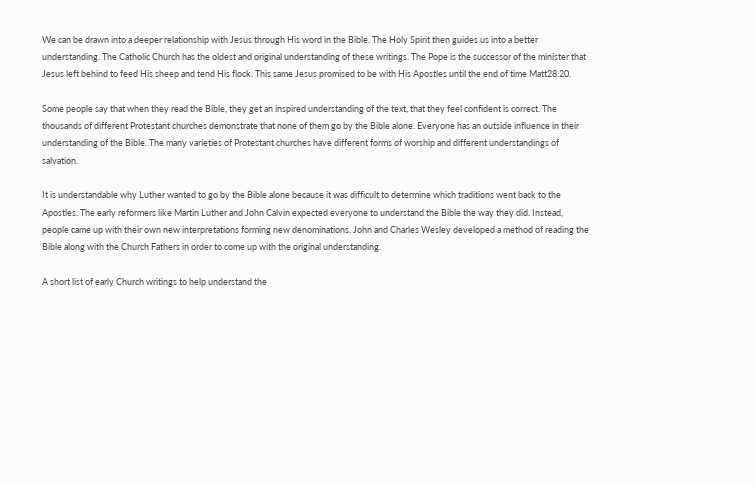We can be drawn into a deeper relationship with Jesus through His word in the Bible. The Holy Spirit then guides us into a better understanding. The Catholic Church has the oldest and original understanding of these writings. The Pope is the successor of the minister that Jesus left behind to feed His sheep and tend His flock. This same Jesus promised to be with His Apostles until the end of time Matt28:20.

Some people say that when they read the Bible, they get an inspired understanding of the text, that they feel confident is correct. The thousands of different Protestant churches demonstrate that none of them go by the Bible alone. Everyone has an outside influence in their understanding of the Bible. The many varieties of Protestant churches have different forms of worship and different understandings of salvation.

It is understandable why Luther wanted to go by the Bible alone because it was difficult to determine which traditions went back to the Apostles. The early reformers like Martin Luther and John Calvin expected everyone to understand the Bible the way they did. Instead, people came up with their own new interpretations forming new denominations. John and Charles Wesley developed a method of reading the Bible along with the Church Fathers in order to come up with the original understanding.

A short list of early Church writings to help understand the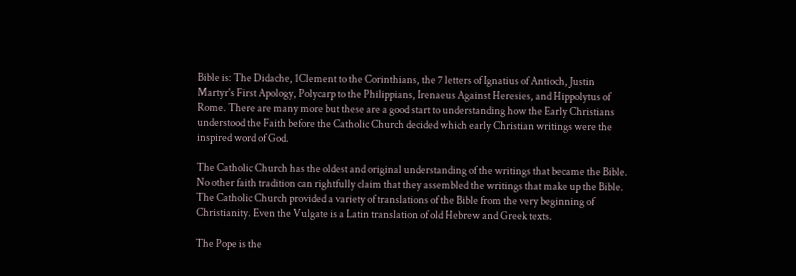Bible is: The Didache, 1Clement to the Corinthians, the 7 letters of Ignatius of Antioch, Justin Martyr's First Apology, Polycarp to the Philippians, Irenaeus Against Heresies, and Hippolytus of Rome. There are many more but these are a good start to understanding how the Early Christians understood the Faith before the Catholic Church decided which early Christian writings were the inspired word of God.

The Catholic Church has the oldest and original understanding of the writings that became the Bible. No other faith tradition can rightfully claim that they assembled the writings that make up the Bible. The Catholic Church provided a variety of translations of the Bible from the very beginning of Christianity. Even the Vulgate is a Latin translation of old Hebrew and Greek texts.

The Pope is the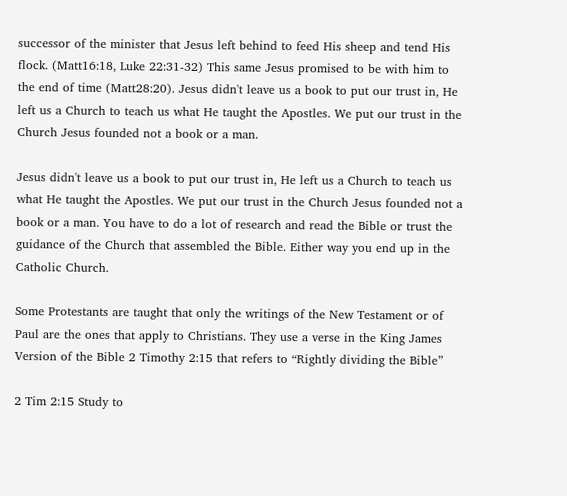successor of the minister that Jesus left behind to feed His sheep and tend His flock. (Matt16:18, Luke 22:31-32) This same Jesus promised to be with him to the end of time (Matt28:20). Jesus didn't leave us a book to put our trust in, He left us a Church to teach us what He taught the Apostles. We put our trust in the Church Jesus founded not a book or a man.

Jesus didn't leave us a book to put our trust in, He left us a Church to teach us what He taught the Apostles. We put our trust in the Church Jesus founded not a book or a man. You have to do a lot of research and read the Bible or trust the guidance of the Church that assembled the Bible. Either way you end up in the Catholic Church.

Some Protestants are taught that only the writings of the New Testament or of Paul are the ones that apply to Christians. They use a verse in the King James Version of the Bible 2 Timothy 2:15 that refers to “Rightly dividing the Bible”

2 Tim 2:15 Study to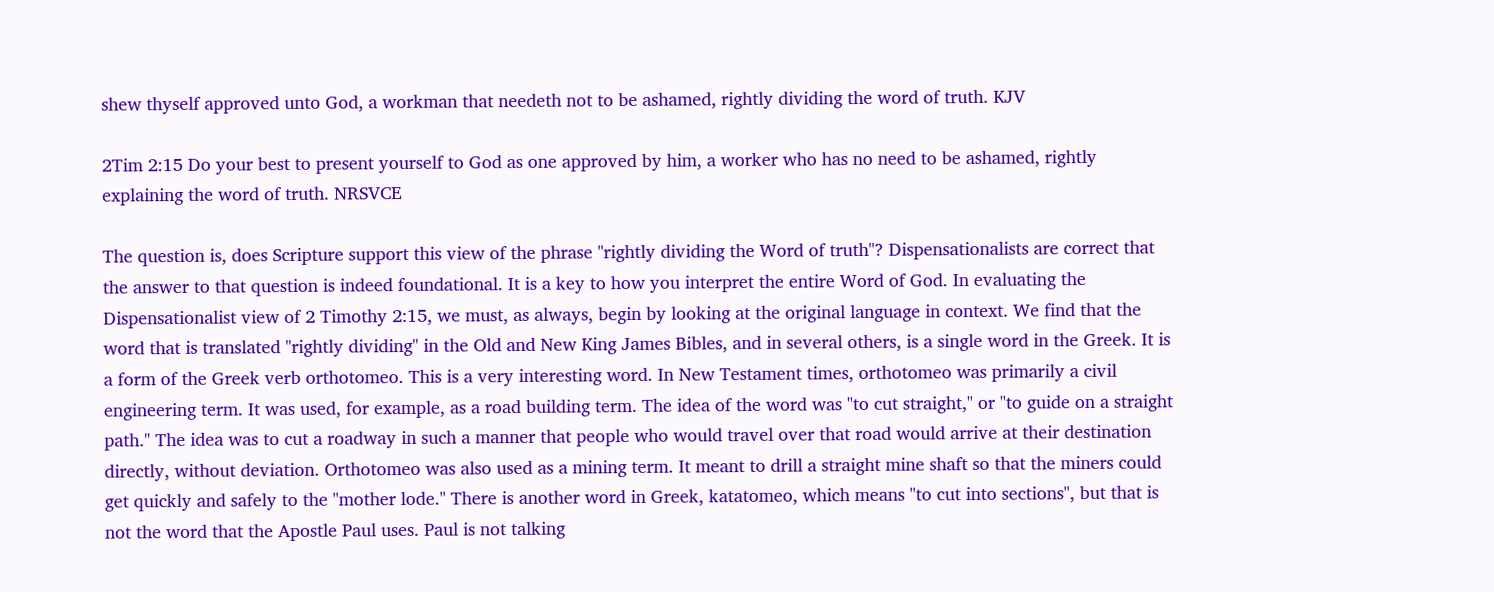shew thyself approved unto God, a workman that needeth not to be ashamed, rightly dividing the word of truth. KJV

2Tim 2:15 Do your best to present yourself to God as one approved by him, a worker who has no need to be ashamed, rightly explaining the word of truth. NRSVCE

The question is, does Scripture support this view of the phrase "rightly dividing the Word of truth"? Dispensationalists are correct that the answer to that question is indeed foundational. It is a key to how you interpret the entire Word of God. In evaluating the Dispensationalist view of 2 Timothy 2:15, we must, as always, begin by looking at the original language in context. We find that the word that is translated "rightly dividing" in the Old and New King James Bibles, and in several others, is a single word in the Greek. It is a form of the Greek verb orthotomeo. This is a very interesting word. In New Testament times, orthotomeo was primarily a civil engineering term. It was used, for example, as a road building term. The idea of the word was "to cut straight," or "to guide on a straight path." The idea was to cut a roadway in such a manner that people who would travel over that road would arrive at their destination directly, without deviation. Orthotomeo was also used as a mining term. It meant to drill a straight mine shaft so that the miners could get quickly and safely to the "mother lode." There is another word in Greek, katatomeo, which means "to cut into sections", but that is not the word that the Apostle Paul uses. Paul is not talking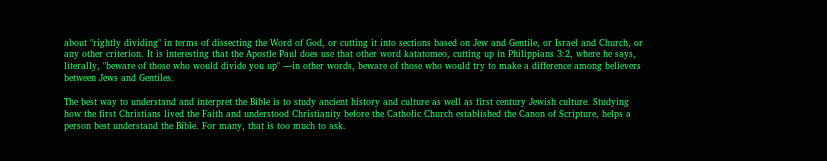about "rightly dividing" in terms of dissecting the Word of God, or cutting it into sections based on Jew and Gentile, or Israel and Church, or any other criterion. It is interesting that the Apostle Paul does use that other word katatomeo, cutting up in Philippians 3:2, where he says, literally, "beware of those who would divide you up" —in other words, beware of those who would try to make a difference among believers between Jews and Gentiles.

The best way to understand and interpret the Bible is to study ancient history and culture as well as first century Jewish culture. Studying how the first Christians lived the Faith and understood Christianity before the Catholic Church established the Canon of Scripture, helps a person best understand the Bible. For many, that is too much to ask.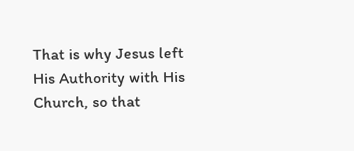That is why Jesus left His Authority with His Church, so that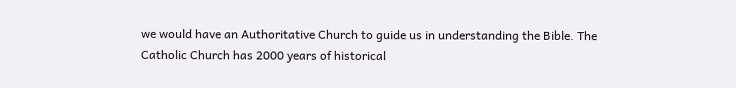we would have an Authoritative Church to guide us in understanding the Bible. The Catholic Church has 2000 years of historical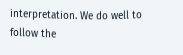interpretation. We do well to follow the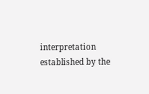interpretation established by the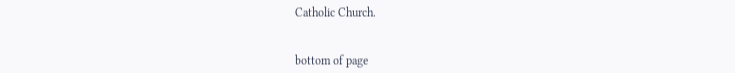Catholic Church.


bottom of page